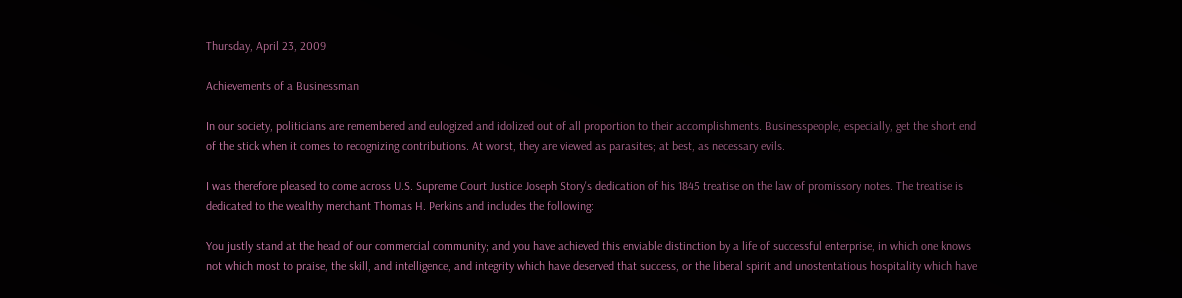Thursday, April 23, 2009

Achievements of a Businessman

In our society, politicians are remembered and eulogized and idolized out of all proportion to their accomplishments. Businesspeople, especially, get the short end of the stick when it comes to recognizing contributions. At worst, they are viewed as parasites; at best, as necessary evils.

I was therefore pleased to come across U.S. Supreme Court Justice Joseph Story's dedication of his 1845 treatise on the law of promissory notes. The treatise is dedicated to the wealthy merchant Thomas H. Perkins and includes the following:

You justly stand at the head of our commercial community; and you have achieved this enviable distinction by a life of successful enterprise, in which one knows not which most to praise, the skill, and intelligence, and integrity which have deserved that success, or the liberal spirit and unostentatious hospitality which have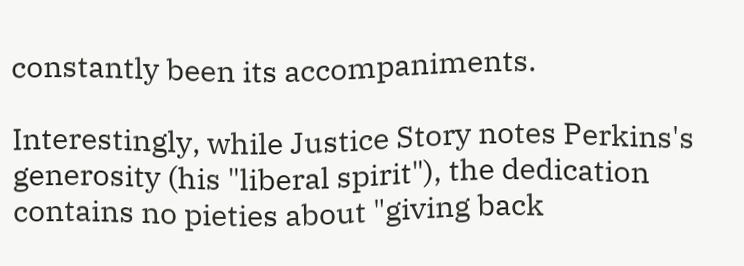constantly been its accompaniments.

Interestingly, while Justice Story notes Perkins's generosity (his "liberal spirit"), the dedication contains no pieties about "giving back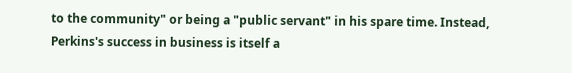to the community" or being a "public servant" in his spare time. Instead, Perkins's success in business is itself a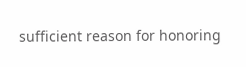sufficient reason for honoring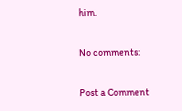him.

No comments:

Post a Comment